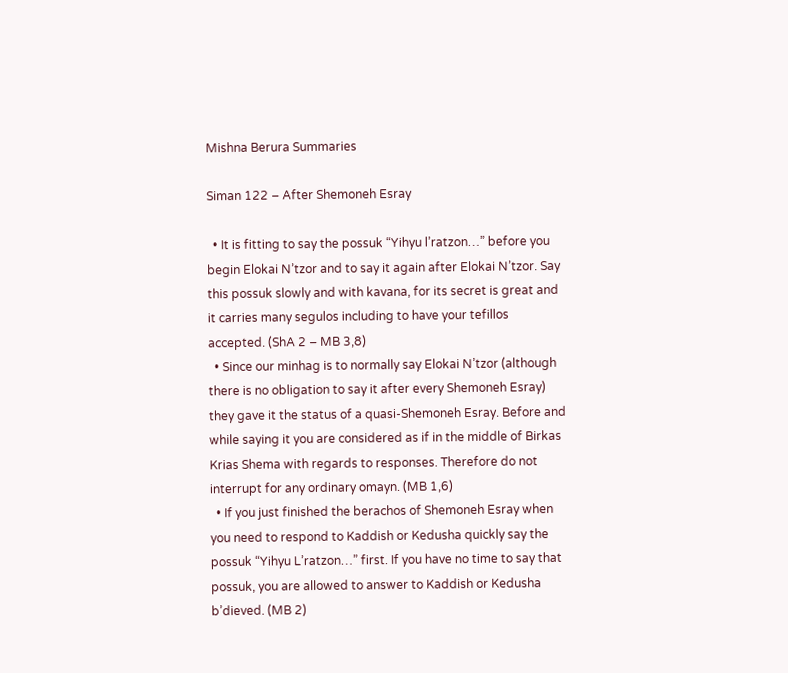Mishna Berura Summaries

Siman 122 – After Shemoneh Esray

  • It is fitting to say the possuk “Yihyu l’ratzon…” before you begin Elokai N’tzor and to say it again after Elokai N’tzor. Say this possuk slowly and with kavana, for its secret is great and it carries many segulos including to have your tefillos accepted. (ShA 2 – MB 3,8)
  • Since our minhag is to normally say Elokai N’tzor (although there is no obligation to say it after every Shemoneh Esray) they gave it the status of a quasi-Shemoneh Esray. Before and while saying it you are considered as if in the middle of Birkas Krias Shema with regards to responses. Therefore do not interrupt for any ordinary omayn. (MB 1,6)
  • If you just finished the berachos of Shemoneh Esray when you need to respond to Kaddish or Kedusha quickly say the possuk “Yihyu L’ratzon…” first. If you have no time to say that possuk, you are allowed to answer to Kaddish or Kedusha b’dieved. (MB 2)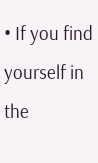• If you find yourself in the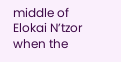middle of Elokai N’tzor when the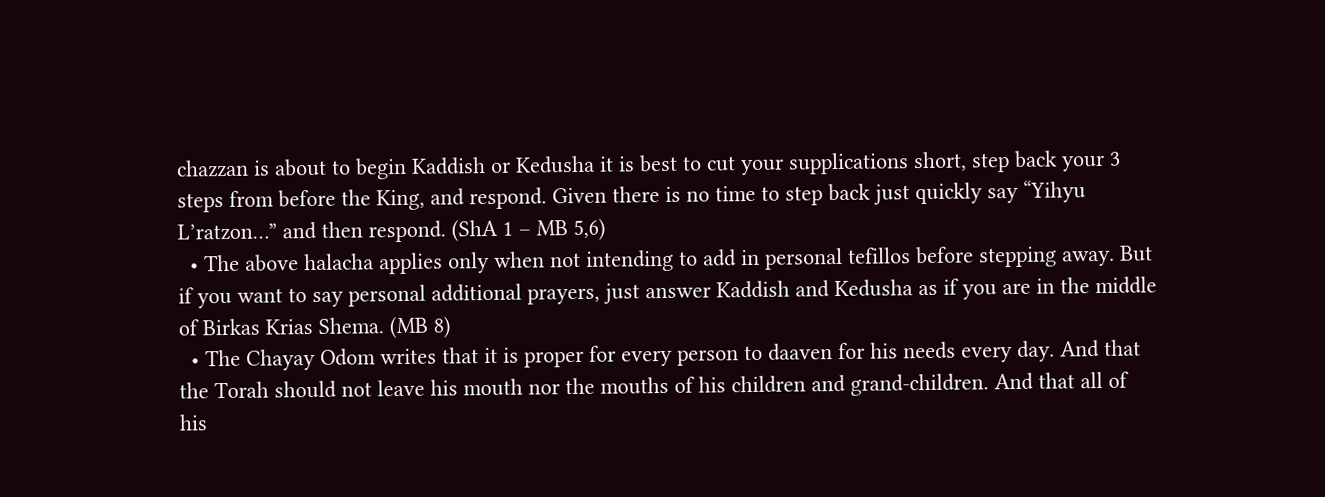chazzan is about to begin Kaddish or Kedusha it is best to cut your supplications short, step back your 3 steps from before the King, and respond. Given there is no time to step back just quickly say “Yihyu L’ratzon…” and then respond. (ShA 1 – MB 5,6)
  • The above halacha applies only when not intending to add in personal tefillos before stepping away. But if you want to say personal additional prayers, just answer Kaddish and Kedusha as if you are in the middle of Birkas Krias Shema. (MB 8)
  • The Chayay Odom writes that it is proper for every person to daaven for his needs every day. And that the Torah should not leave his mouth nor the mouths of his children and grand-children. And that all of his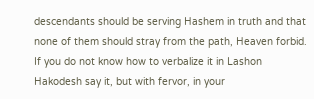descendants should be serving Hashem in truth and that none of them should stray from the path, Heaven forbid. If you do not know how to verbalize it in Lashon Hakodesh say it, but with fervor, in your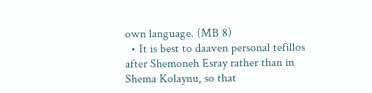own language. (MB 8)
  • It is best to daaven personal tefillos after Shemoneh Esray rather than in Shema Kolaynu, so that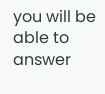you will be able to answer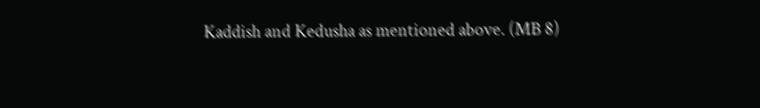Kaddish and Kedusha as mentioned above. (MB 8)